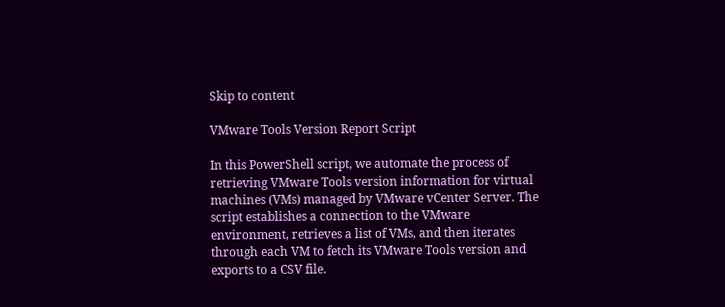Skip to content

VMware Tools Version Report Script

In this PowerShell script, we automate the process of retrieving VMware Tools version information for virtual machines (VMs) managed by VMware vCenter Server. The script establishes a connection to the VMware environment, retrieves a list of VMs, and then iterates through each VM to fetch its VMware Tools version and exports to a CSV file.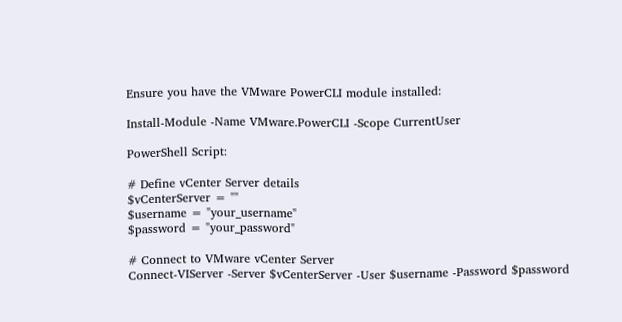Ensure you have the VMware PowerCLI module installed:

Install-Module -Name VMware.PowerCLI -Scope CurrentUser

PowerShell Script:

# Define vCenter Server details
$vCenterServer = ""
$username = "your_username"
$password = "your_password"

# Connect to VMware vCenter Server
Connect-VIServer -Server $vCenterServer -User $username -Password $password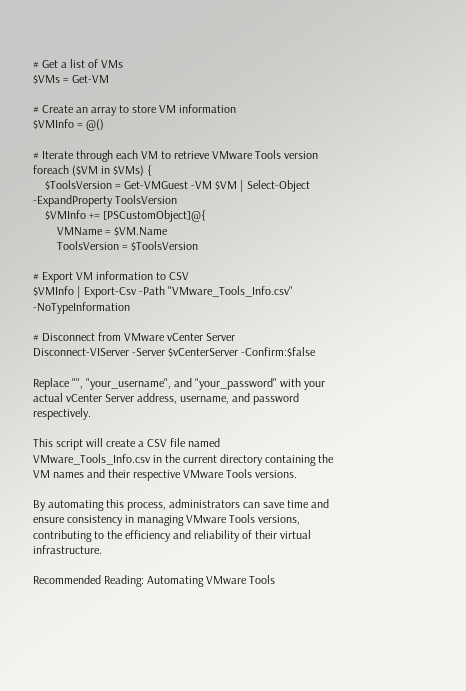# Get a list of VMs
$VMs = Get-VM

# Create an array to store VM information
$VMInfo = @()

# Iterate through each VM to retrieve VMware Tools version
foreach ($VM in $VMs) {
    $ToolsVersion = Get-VMGuest -VM $VM | Select-Object -ExpandProperty ToolsVersion
    $VMInfo += [PSCustomObject]@{
        VMName = $VM.Name
        ToolsVersion = $ToolsVersion

# Export VM information to CSV
$VMInfo | Export-Csv -Path "VMware_Tools_Info.csv" -NoTypeInformation

# Disconnect from VMware vCenter Server
Disconnect-VIServer -Server $vCenterServer -Confirm:$false

Replace "", "your_username", and "your_password" with your actual vCenter Server address, username, and password respectively.

This script will create a CSV file named VMware_Tools_Info.csv in the current directory containing the VM names and their respective VMware Tools versions.

By automating this process, administrators can save time and ensure consistency in managing VMware Tools versions, contributing to the efficiency and reliability of their virtual infrastructure.

Recommended Reading: Automating VMware Tools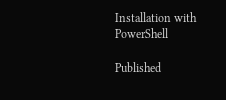Installation with PowerShell

Published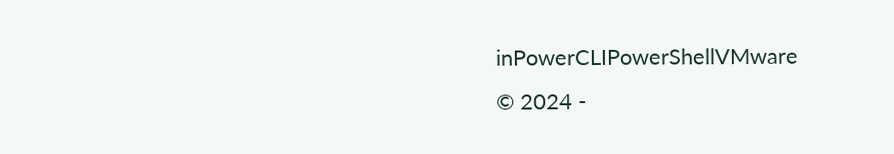inPowerCLIPowerShellVMware
© 2024 -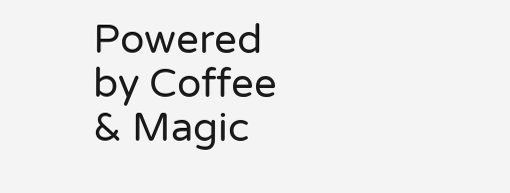Powered by Coffee & Magic